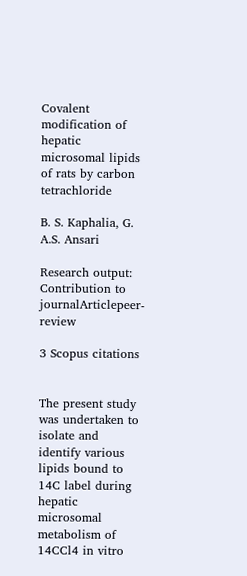Covalent modification of hepatic microsomal lipids of rats by carbon tetrachloride

B. S. Kaphalia, G. A.S. Ansari

Research output: Contribution to journalArticlepeer-review

3 Scopus citations


The present study was undertaken to isolate and identify various lipids bound to 14C label during hepatic microsomal metabolism of 14CCl4 in vitro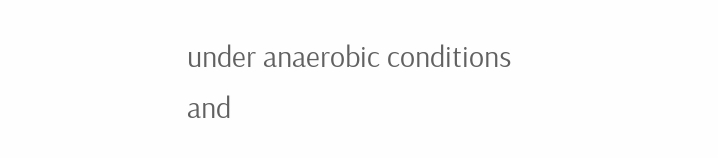under anaerobic conditions and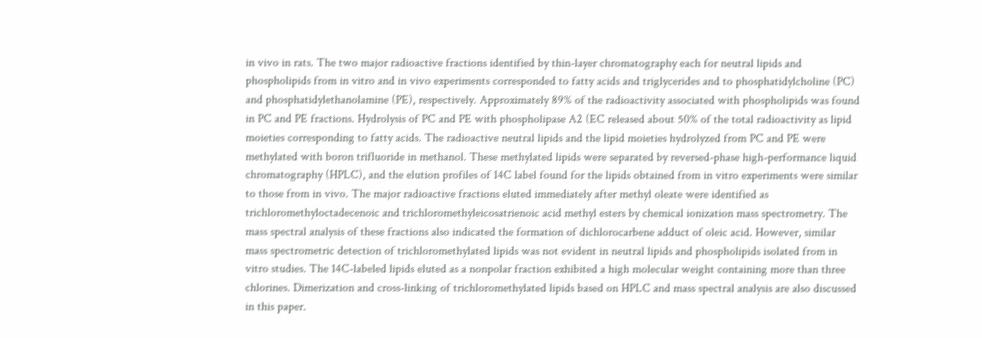in vivo in rats. The two major radioactive fractions identified by thin-layer chromatography each for neutral lipids and phospholipids from in vitro and in vivo experiments corresponded to fatty acids and triglycerides and to phosphatidylcholine (PC) and phosphatidylethanolamine (PE), respectively. Approximately 89% of the radioactivity associated with phospholipids was found in PC and PE fractions. Hydrolysis of PC and PE with phospholipase A2 (EC released about 50% of the total radioactivity as lipid moieties corresponding to fatty acids. The radioactive neutral lipids and the lipid moieties hydrolyzed from PC and PE were methylated with boron trifluoride in methanol. These methylated lipids were separated by reversed-phase high-performance liquid chromatography (HPLC), and the elution profiles of 14C label found for the lipids obtained from in vitro experiments were similar to those from in vivo. The major radioactive fractions eluted immediately after methyl oleate were identified as trichloromethyloctadecenoic and trichloromethyleicosatrienoic acid methyl esters by chemical ionization mass spectrometry. The mass spectral analysis of these fractions also indicated the formation of dichlorocarbene adduct of oleic acid. However, similar mass spectrometric detection of trichloromethylated lipids was not evident in neutral lipids and phospholipids isolated from in vitro studies. The 14C-labeled lipids eluted as a nonpolar fraction exhibited a high molecular weight containing more than three chlorines. Dimerization and cross-linking of trichloromethylated lipids based on HPLC and mass spectral analysis are also discussed in this paper.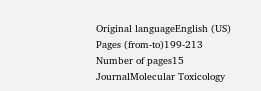Original languageEnglish (US)
Pages (from-to)199-213
Number of pages15
JournalMolecular Toxicology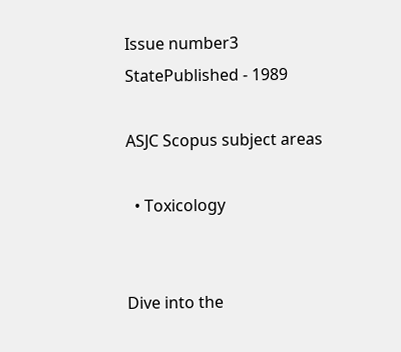Issue number3
StatePublished - 1989

ASJC Scopus subject areas

  • Toxicology


Dive into the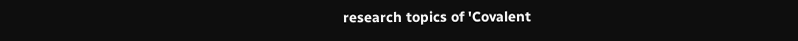research topics of 'Covalent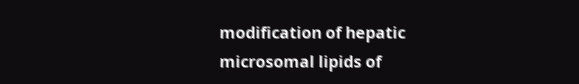modification of hepatic microsomal lipids of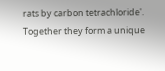rats by carbon tetrachloride'. Together they form a unique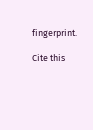fingerprint.

Cite this